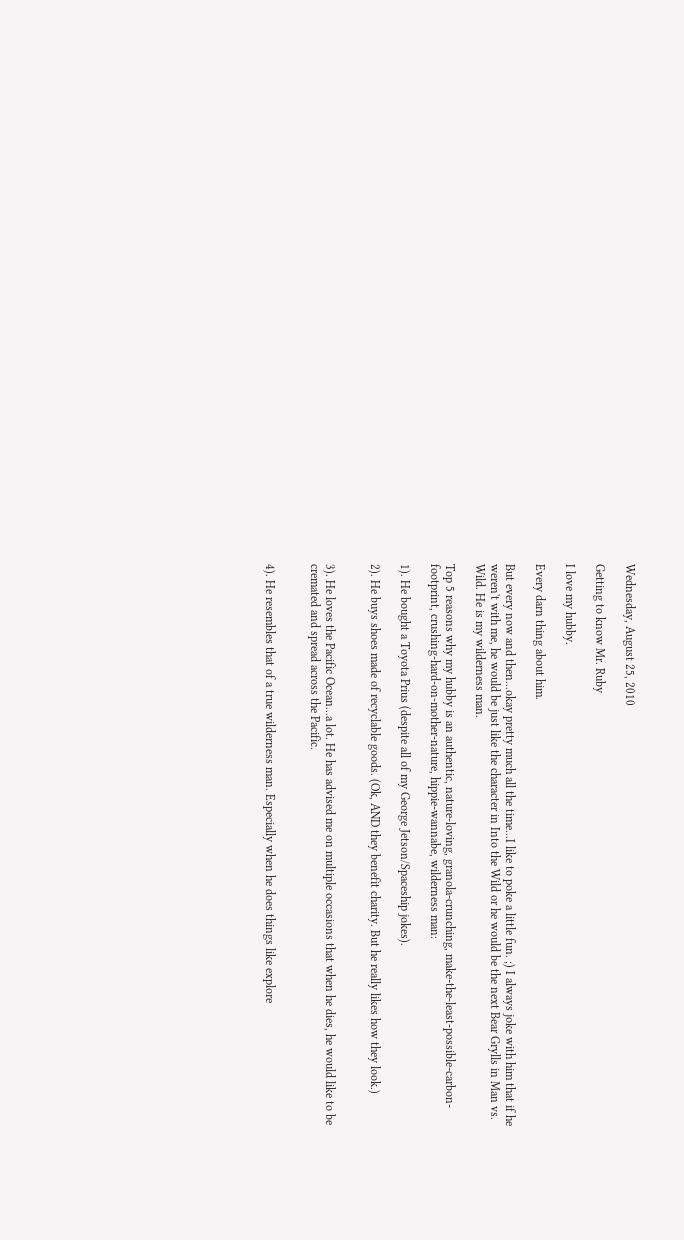Wednesday, August 25, 2010

Getting to know Mr. Ruby

I love my hubby.

Every darn thing about him.

But every now and then...okay pretty much all the time...I like to poke a little fun. ;) I always joke with him that if he weren't with me, he would be just like the character in Into the Wild or he would be the next Bear Grylls in Man vs. Wild. He is my wilderness man.

Top 5 reasons why my hubby is an authentic, nature-loving, granola-crunching, make-the-least-possible-carbon-footprint, crushing-hard-on-mother-nature, hippie-wannabe, wilderness man:

1). He bought a Toyota Prius (despite all of my George Jetson/Spaceship jokes).

2). He buys shoes made of recyclable goods. (Ok, AND they benefit charity. But he really likes how they look.)


3). He loves the Pacific Ocean...a lot. He has advised me on multiple occasions that when he dies, he would like to be cremated and spread across the Pacific.


4). He resembles that of a true wilderness man. Especially when he does things like explore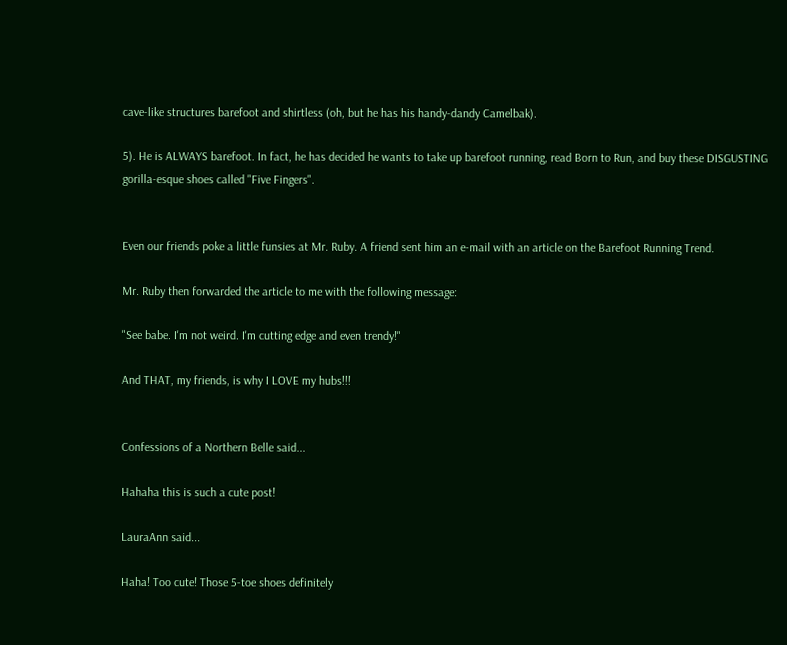cave-like structures barefoot and shirtless (oh, but he has his handy-dandy Camelbak).

5). He is ALWAYS barefoot. In fact, he has decided he wants to take up barefoot running, read Born to Run, and buy these DISGUSTING gorilla-esque shoes called "Five Fingers".


Even our friends poke a little funsies at Mr. Ruby. A friend sent him an e-mail with an article on the Barefoot Running Trend.

Mr. Ruby then forwarded the article to me with the following message:

"See babe. I'm not weird. I'm cutting edge and even trendy!"

And THAT, my friends, is why I LOVE my hubs!!!


Confessions of a Northern Belle said...

Hahaha this is such a cute post!

LauraAnn said...

Haha! Too cute! Those 5-toe shoes definitely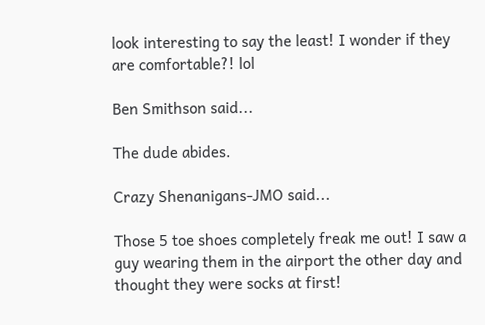look interesting to say the least! I wonder if they are comfortable?! lol

Ben Smithson said...

The dude abides.

Crazy Shenanigans-JMO said...

Those 5 toe shoes completely freak me out! I saw a guy wearing them in the airport the other day and thought they were socks at first!